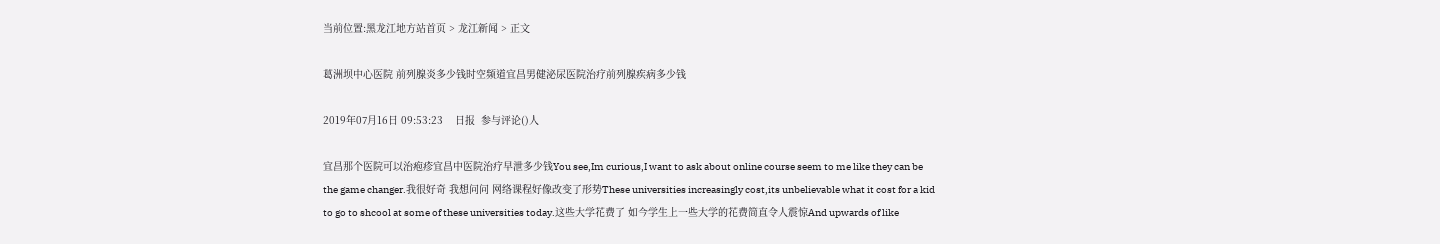当前位置:黑龙江地方站首页 > 龙江新闻 > 正文

葛洲坝中心医院 前列腺炎多少钱时空频道宜昌男健泌尿医院治疗前列腺疾病多少钱

2019年07月16日 09:53:23    日报  参与评论()人

宜昌那个医院可以治疱疹宜昌中医院治疗早泄多少钱You see,Im curious,I want to ask about online course seem to me like they can be the game changer.我很好奇 我想问问 网络课程好像改变了形势These universities increasingly cost,its unbelievable what it cost for a kid to go to shcool at some of these universities today.这些大学花费了 如今学生上一些大学的花费简直令人震惊And upwards of like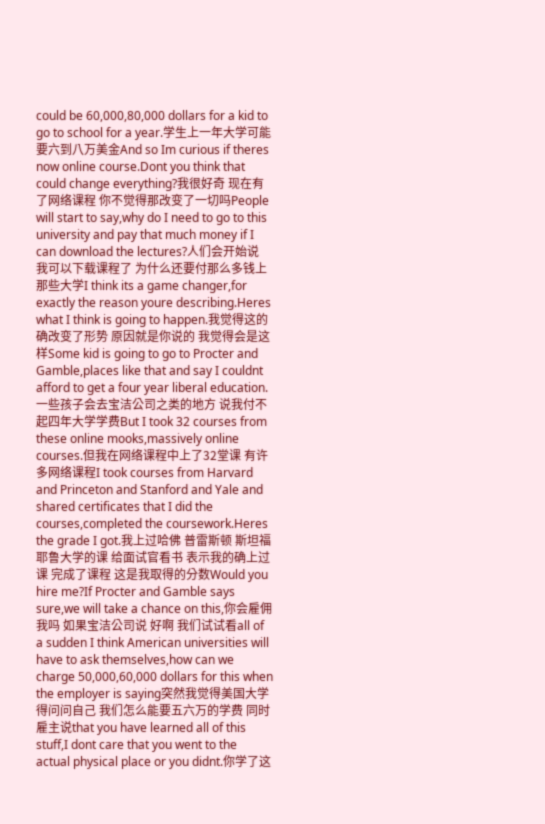could be 60,000,80,000 dollars for a kid to go to school for a year.学生上一年大学可能要六到八万美金And so Im curious if theres now online course.Dont you think that could change everything?我很好奇 现在有了网络课程 你不觉得那改变了一切吗People will start to say,why do I need to go to this university and pay that much money if I can download the lectures?人们会开始说 我可以下载课程了 为什么还要付那么多钱上那些大学I think its a game changer,for exactly the reason youre describing.Heres what I think is going to happen.我觉得这的确改变了形势 原因就是你说的 我觉得会是这样Some kid is going to go to Procter and Gamble,places like that and say I couldnt afford to get a four year liberal education.一些孩子会去宝洁公司之类的地方 说我付不起四年大学学费But I took 32 courses from these online mooks,massively online courses.但我在网络课程中上了32堂课 有许多网络课程I took courses from Harvard and Princeton and Stanford and Yale and shared certificates that I did the courses,completed the coursework.Heres the grade I got.我上过哈佛 普雷斯顿 斯坦福 耶鲁大学的课 给面试官看书 表示我的确上过课 完成了课程 这是我取得的分数Would you hire me?If Procter and Gamble says sure,we will take a chance on this,你会雇佣我吗 如果宝洁公司说 好啊 我们试试看all of a sudden I think American universities will have to ask themselves,how can we charge 50,000,60,000 dollars for this when the employer is saying突然我觉得美国大学得问问自己 我们怎么能要五六万的学费 同时雇主说that you have learned all of this stuff,I dont care that you went to the actual physical place or you didnt.你学了这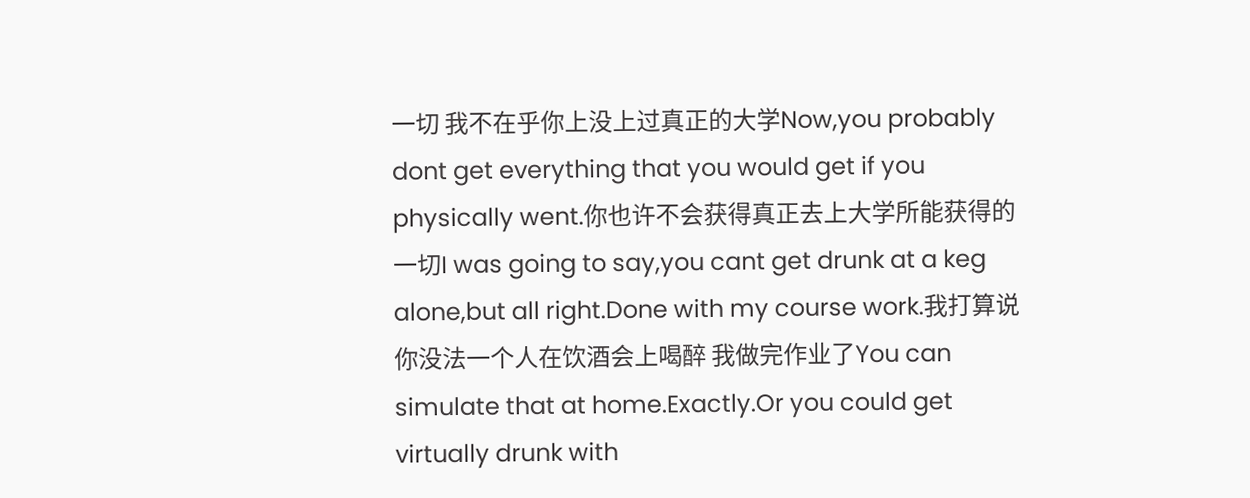一切 我不在乎你上没上过真正的大学Now,you probably dont get everything that you would get if you physically went.你也许不会获得真正去上大学所能获得的一切I was going to say,you cant get drunk at a keg alone,but all right.Done with my course work.我打算说 你没法一个人在饮酒会上喝醉 我做完作业了You can simulate that at home.Exactly.Or you could get virtually drunk with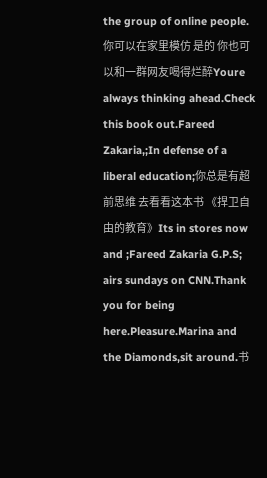the group of online people.你可以在家里模仿 是的 你也可以和一群网友喝得烂醉Youre always thinking ahead.Check this book out.Fareed Zakaria,;In defense of a liberal education;你总是有超前思维 去看看这本书 《捍卫自由的教育》Its in stores now and ;Fareed Zakaria G.P.S; airs sundays on CNN.Thank you for being here.Pleasure.Marina and the Diamonds,sit around.书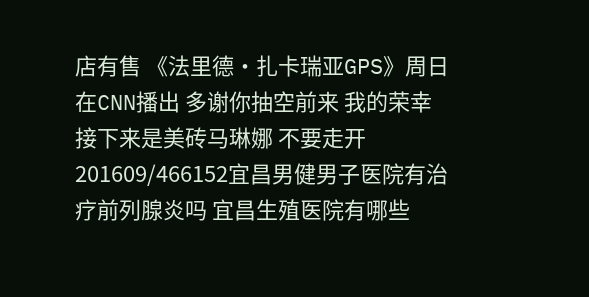店有售 《法里德·扎卡瑞亚GPS》周日在CNN播出 多谢你抽空前来 我的荣幸 接下来是美砖马琳娜 不要走开201609/466152宜昌男健男子医院有治疗前列腺炎吗 宜昌生殖医院有哪些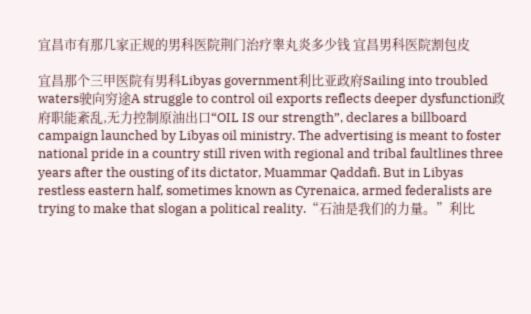宜昌市有那几家正规的男科医院荆门治疗睾丸炎多少钱 宜昌男科医院割包皮

宜昌那个三甲医院有男科Libyas government利比亚政府Sailing into troubled waters驶向穷途A struggle to control oil exports reflects deeper dysfunction政府职能紊乱,无力控制原油出口“OIL IS our strength”, declares a billboard campaign launched by Libyas oil ministry. The advertising is meant to foster national pride in a country still riven with regional and tribal faultlines three years after the ousting of its dictator, Muammar Qaddafi. But in Libyas restless eastern half, sometimes known as Cyrenaica, armed federalists are trying to make that slogan a political reality.“石油是我们的力量。”利比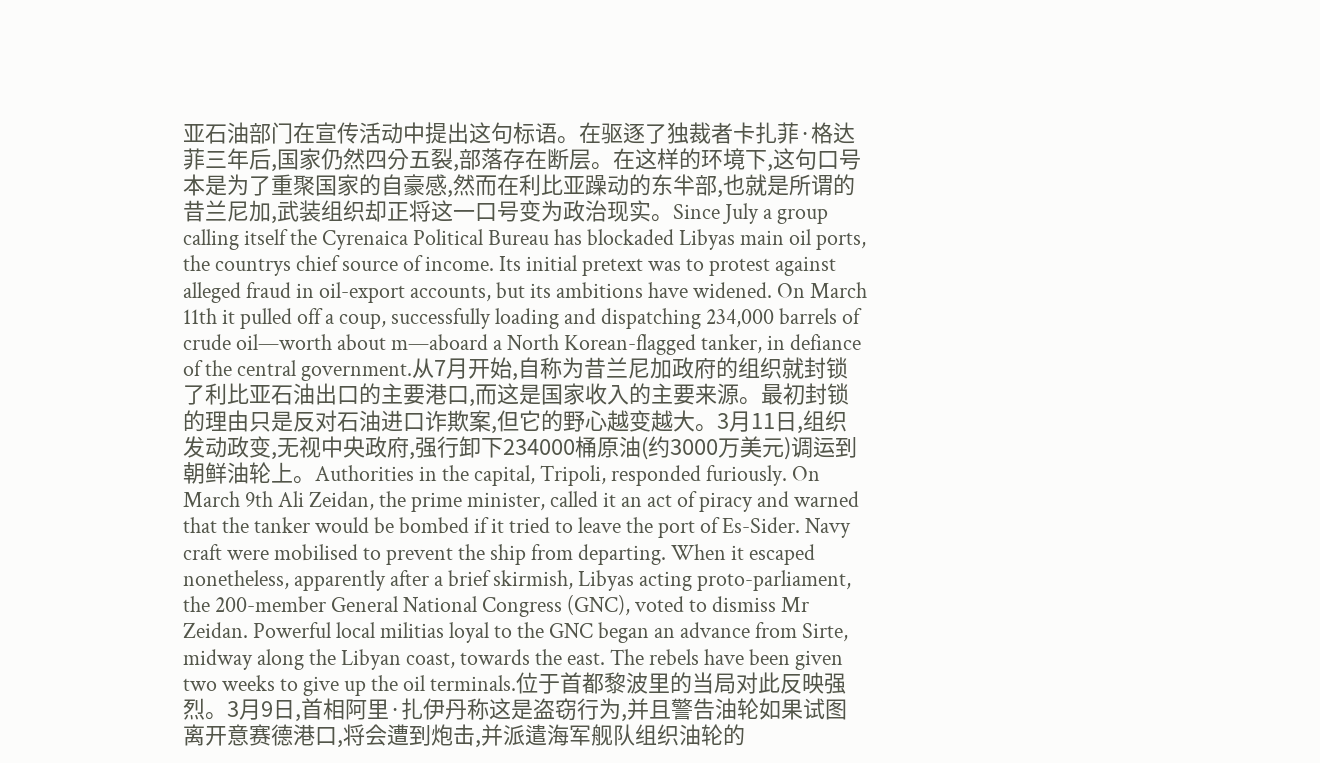亚石油部门在宣传活动中提出这句标语。在驱逐了独裁者卡扎菲·格达菲三年后,国家仍然四分五裂,部落存在断层。在这样的环境下,这句口号本是为了重聚国家的自豪感,然而在利比亚躁动的东半部,也就是所谓的昔兰尼加,武装组织却正将这一口号变为政治现实。Since July a group calling itself the Cyrenaica Political Bureau has blockaded Libyas main oil ports, the countrys chief source of income. Its initial pretext was to protest against alleged fraud in oil-export accounts, but its ambitions have widened. On March 11th it pulled off a coup, successfully loading and dispatching 234,000 barrels of crude oil—worth about m—aboard a North Korean-flagged tanker, in defiance of the central government.从7月开始,自称为昔兰尼加政府的组织就封锁了利比亚石油出口的主要港口,而这是国家收入的主要来源。最初封锁的理由只是反对石油进口诈欺案,但它的野心越变越大。3月11日,组织发动政变,无视中央政府,强行卸下234000桶原油(约3000万美元)调运到朝鲜油轮上。Authorities in the capital, Tripoli, responded furiously. On March 9th Ali Zeidan, the prime minister, called it an act of piracy and warned that the tanker would be bombed if it tried to leave the port of Es-Sider. Navy craft were mobilised to prevent the ship from departing. When it escaped nonetheless, apparently after a brief skirmish, Libyas acting proto-parliament, the 200-member General National Congress (GNC), voted to dismiss Mr Zeidan. Powerful local militias loyal to the GNC began an advance from Sirte, midway along the Libyan coast, towards the east. The rebels have been given two weeks to give up the oil terminals.位于首都黎波里的当局对此反映强烈。3月9日,首相阿里·扎伊丹称这是盗窃行为,并且警告油轮如果试图离开意赛德港口,将会遭到炮击,并派遣海军舰队组织油轮的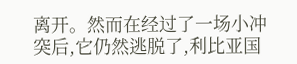离开。然而在经过了一场小冲突后,它仍然逃脱了,利比亚国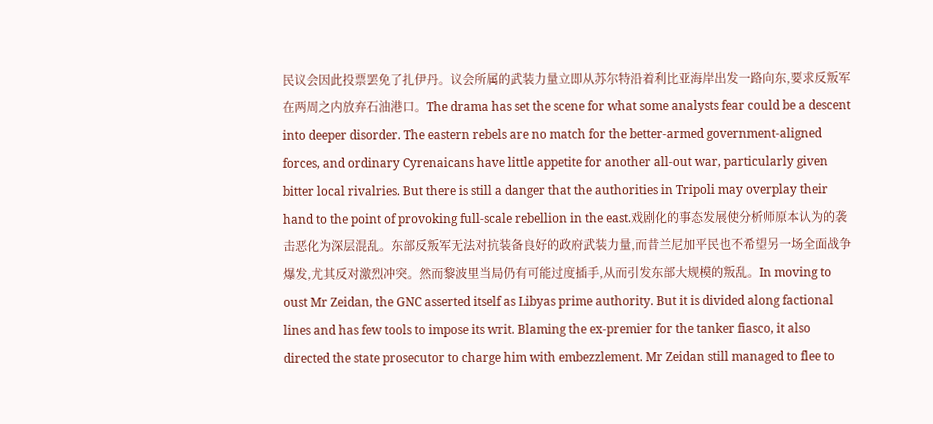民议会因此投票罢免了扎伊丹。议会所属的武装力量立即从苏尔特沿着利比亚海岸出发一路向东,要求反叛军在两周之内放弃石油港口。The drama has set the scene for what some analysts fear could be a descent into deeper disorder. The eastern rebels are no match for the better-armed government-aligned forces, and ordinary Cyrenaicans have little appetite for another all-out war, particularly given bitter local rivalries. But there is still a danger that the authorities in Tripoli may overplay their hand to the point of provoking full-scale rebellion in the east.戏剧化的事态发展使分析师原本认为的袭击恶化为深层混乱。东部反叛军无法对抗装备良好的政府武装力量,而昔兰尼加平民也不希望另一场全面战争爆发,尤其反对激烈冲突。然而黎波里当局仍有可能过度插手,从而引发东部大规模的叛乱。In moving to oust Mr Zeidan, the GNC asserted itself as Libyas prime authority. But it is divided along factional lines and has few tools to impose its writ. Blaming the ex-premier for the tanker fiasco, it also directed the state prosecutor to charge him with embezzlement. Mr Zeidan still managed to flee to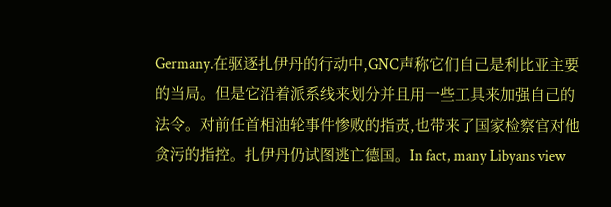Germany.在驱逐扎伊丹的行动中,GNC声称它们自己是利比亚主要的当局。但是它沿着派系线来划分并且用一些工具来加强自己的法令。对前任首相油轮事件惨败的指责,也带来了国家检察官对他贪污的指控。扎伊丹仍试图逃亡德国。In fact, many Libyans view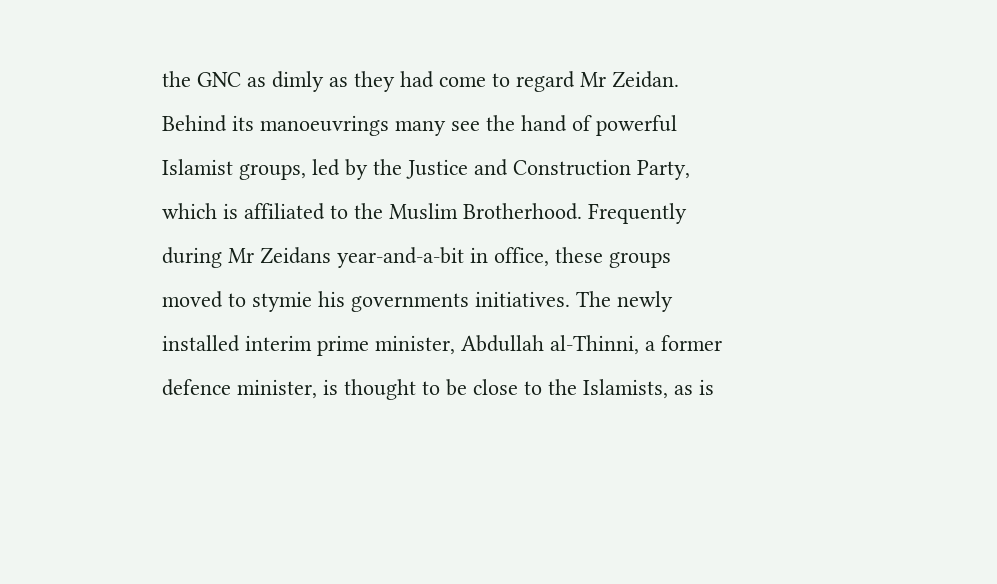the GNC as dimly as they had come to regard Mr Zeidan. Behind its manoeuvrings many see the hand of powerful Islamist groups, led by the Justice and Construction Party, which is affiliated to the Muslim Brotherhood. Frequently during Mr Zeidans year-and-a-bit in office, these groups moved to stymie his governments initiatives. The newly installed interim prime minister, Abdullah al-Thinni, a former defence minister, is thought to be close to the Islamists, as is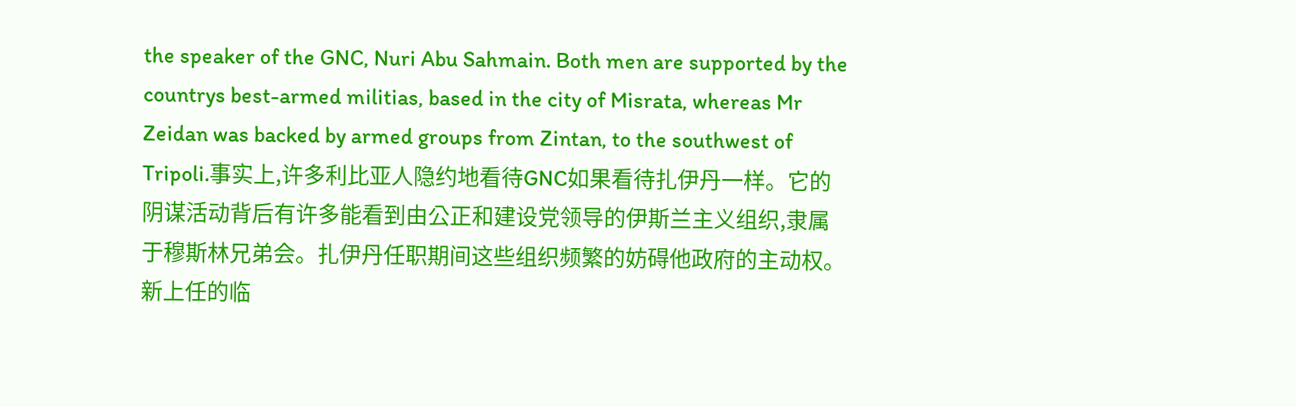the speaker of the GNC, Nuri Abu Sahmain. Both men are supported by the countrys best-armed militias, based in the city of Misrata, whereas Mr Zeidan was backed by armed groups from Zintan, to the southwest of Tripoli.事实上,许多利比亚人隐约地看待GNC如果看待扎伊丹一样。它的阴谋活动背后有许多能看到由公正和建设党领导的伊斯兰主义组织,隶属于穆斯林兄弟会。扎伊丹任职期间这些组织频繁的妨碍他政府的主动权。新上任的临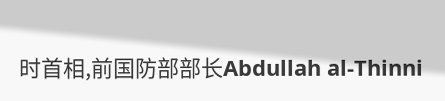时首相,前国防部部长Abdullah al-Thinni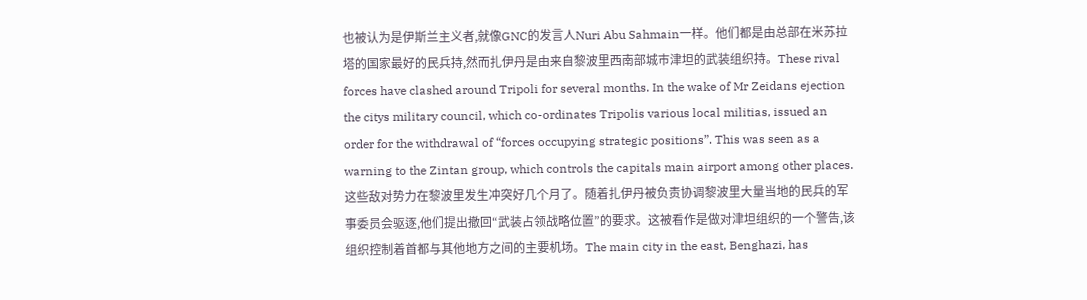也被认为是伊斯兰主义者,就像GNC的发言人Nuri Abu Sahmain一样。他们都是由总部在米苏拉塔的国家最好的民兵持,然而扎伊丹是由来自黎波里西南部城市津坦的武装组织持。These rival forces have clashed around Tripoli for several months. In the wake of Mr Zeidans ejection the citys military council, which co-ordinates Tripolis various local militias, issued an order for the withdrawal of “forces occupying strategic positions”. This was seen as a warning to the Zintan group, which controls the capitals main airport among other places.这些敌对势力在黎波里发生冲突好几个月了。随着扎伊丹被负责协调黎波里大量当地的民兵的军事委员会驱逐,他们提出撤回“武装占领战略位置”的要求。这被看作是做对津坦组织的一个警告,该组织控制着首都与其他地方之间的主要机场。The main city in the east, Benghazi, has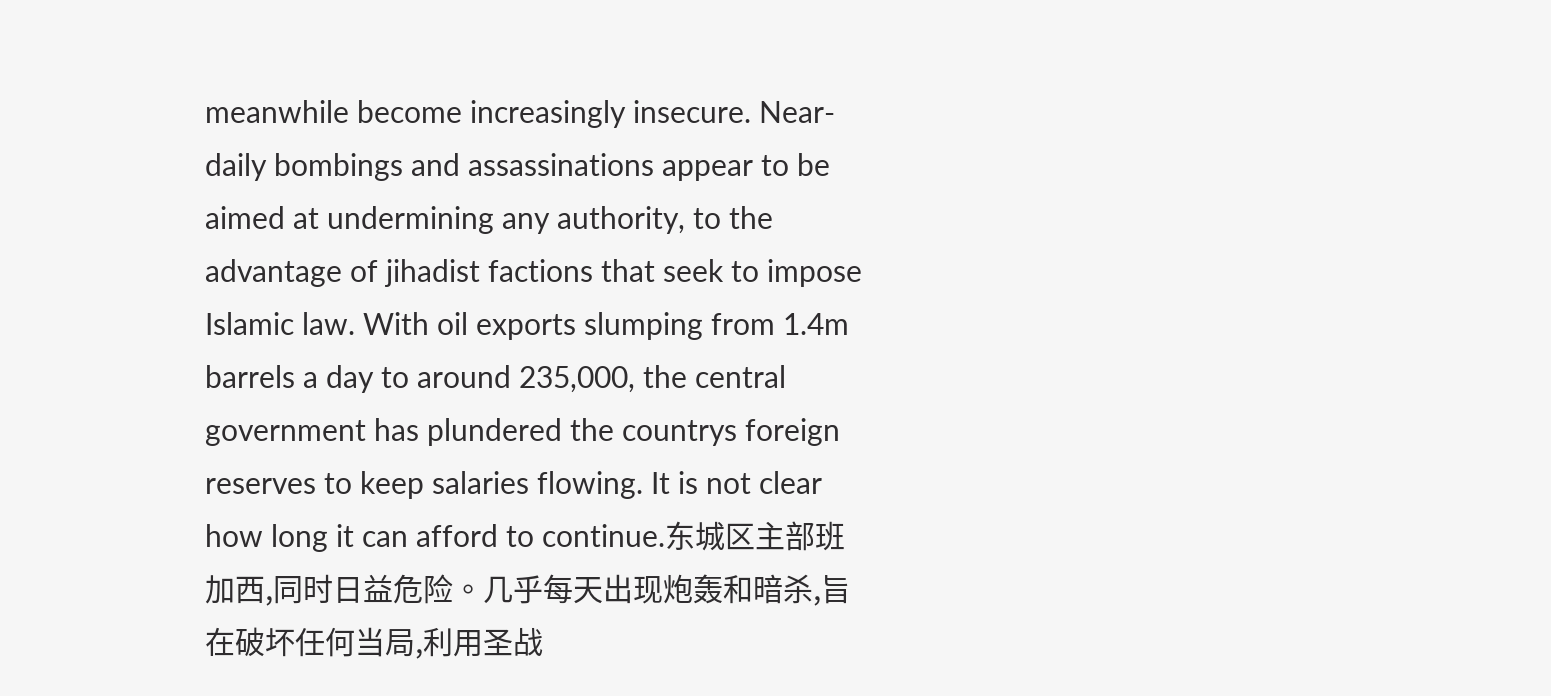meanwhile become increasingly insecure. Near-daily bombings and assassinations appear to be aimed at undermining any authority, to the advantage of jihadist factions that seek to impose Islamic law. With oil exports slumping from 1.4m barrels a day to around 235,000, the central government has plundered the countrys foreign reserves to keep salaries flowing. It is not clear how long it can afford to continue.东城区主部班加西,同时日益危险。几乎每天出现炮轰和暗杀,旨在破坏任何当局,利用圣战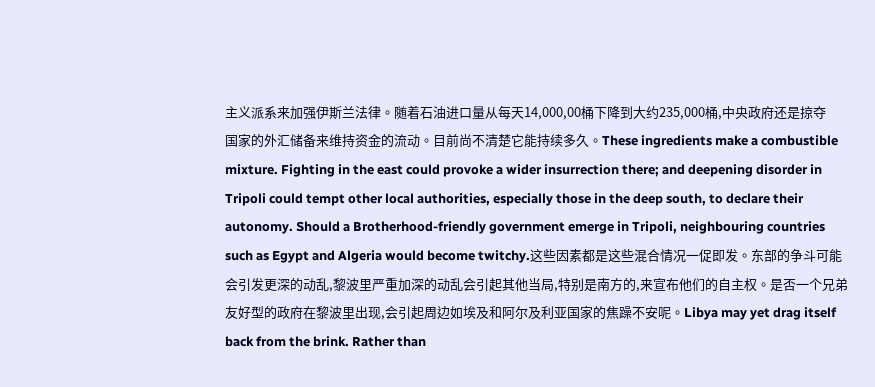主义派系来加强伊斯兰法律。随着石油进口量从每天14,000,00桶下降到大约235,000桶,中央政府还是掠夺国家的外汇储备来维持资金的流动。目前尚不清楚它能持续多久。These ingredients make a combustible mixture. Fighting in the east could provoke a wider insurrection there; and deepening disorder in Tripoli could tempt other local authorities, especially those in the deep south, to declare their autonomy. Should a Brotherhood-friendly government emerge in Tripoli, neighbouring countries such as Egypt and Algeria would become twitchy.这些因素都是这些混合情况一促即发。东部的争斗可能会引发更深的动乱,黎波里严重加深的动乱会引起其他当局,特别是南方的,来宣布他们的自主权。是否一个兄弟友好型的政府在黎波里出现,会引起周边如埃及和阿尔及利亚国家的焦躁不安呢。Libya may yet drag itself back from the brink. Rather than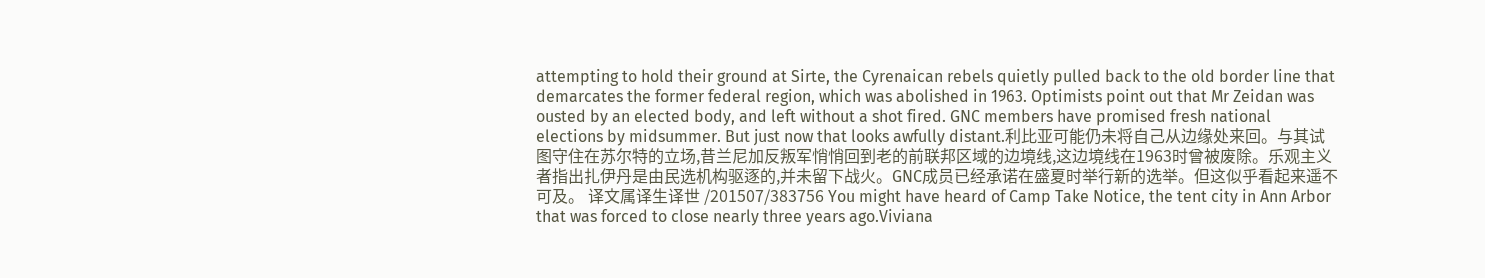attempting to hold their ground at Sirte, the Cyrenaican rebels quietly pulled back to the old border line that demarcates the former federal region, which was abolished in 1963. Optimists point out that Mr Zeidan was ousted by an elected body, and left without a shot fired. GNC members have promised fresh national elections by midsummer. But just now that looks awfully distant.利比亚可能仍未将自己从边缘处来回。与其试图守住在苏尔特的立场,昔兰尼加反叛军悄悄回到老的前联邦区域的边境线,这边境线在1963时曾被废除。乐观主义者指出扎伊丹是由民选机构驱逐的,并未留下战火。GNC成员已经承诺在盛夏时举行新的选举。但这似乎看起来遥不可及。 译文属译生译世 /201507/383756 You might have heard of Camp Take Notice, the tent city in Ann Arbor that was forced to close nearly three years ago.Viviana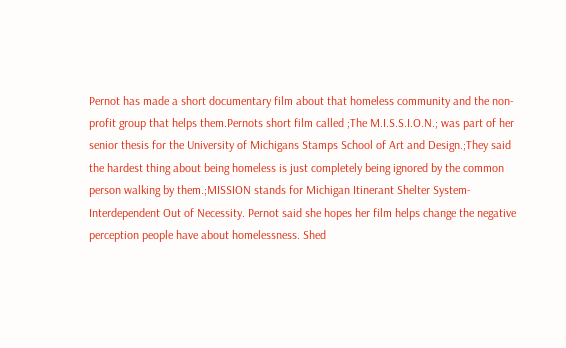Pernot has made a short documentary film about that homeless community and the non-profit group that helps them.Pernots short film called ;The M.I.S.S.I.O.N.; was part of her senior thesis for the University of Michigans Stamps School of Art and Design.;They said the hardest thing about being homeless is just completely being ignored by the common person walking by them.;MISSION stands for Michigan Itinerant Shelter System-Interdependent Out of Necessity. Pernot said she hopes her film helps change the negative perception people have about homelessness. Shed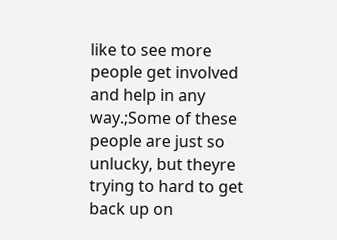like to see more people get involved and help in any way.;Some of these people are just so unlucky, but theyre trying to hard to get back up on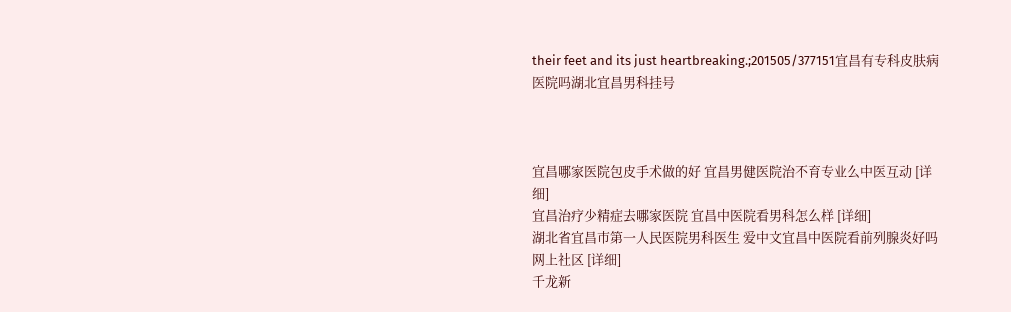their feet and its just heartbreaking.;201505/377151宜昌有专科皮肤病医院吗湖北宜昌男科挂号



宜昌哪家医院包皮手术做的好 宜昌男健医院治不育专业么中医互动 [详细]
宜昌治疗少精症去哪家医院 宜昌中医院看男科怎么样 [详细]
湖北省宜昌市第一人民医院男科医生 爱中文宜昌中医院看前列腺炎好吗网上社区 [详细]
千龙新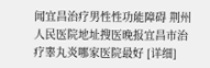闻宜昌治疗男性性功能障碍 荆州人民医院地址搜医晚报宜昌市治疗睾丸炎哪家医院最好 [详细]